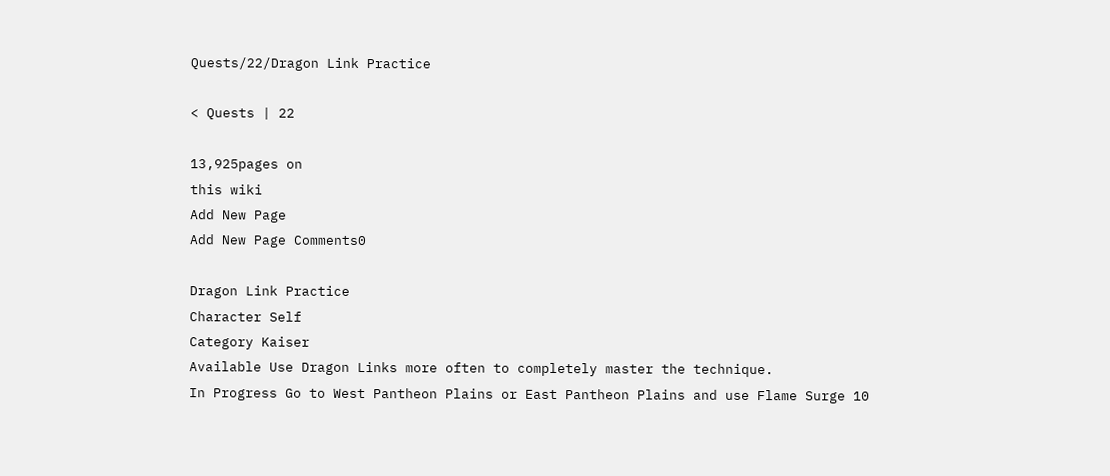Quests/22/Dragon Link Practice

< Quests | 22

13,925pages on
this wiki
Add New Page
Add New Page Comments0

Dragon Link Practice
Character Self
Category Kaiser
Available Use Dragon Links more often to completely master the technique.
In Progress Go to West Pantheon Plains or East Pantheon Plains and use Flame Surge 10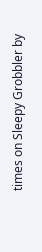times on Sleepy Grobbler by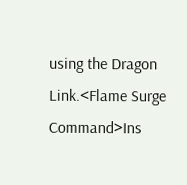using the Dragon Link.<Flame Surge Command>Ins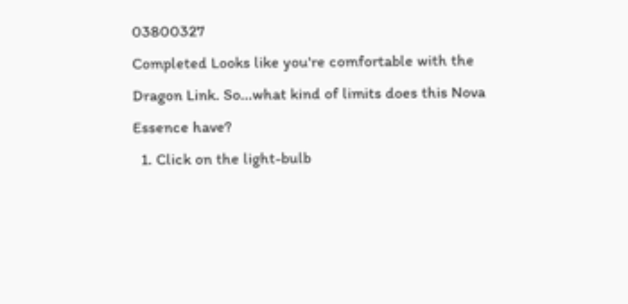03800327
Completed Looks like you're comfortable with the Dragon Link. So...what kind of limits does this Nova Essence have?
  1. Click on the light-bulb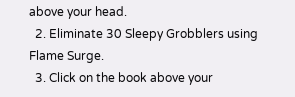above your head.
  2. Eliminate 30 Sleepy Grobblers using Flame Surge.
  3. Click on the book above your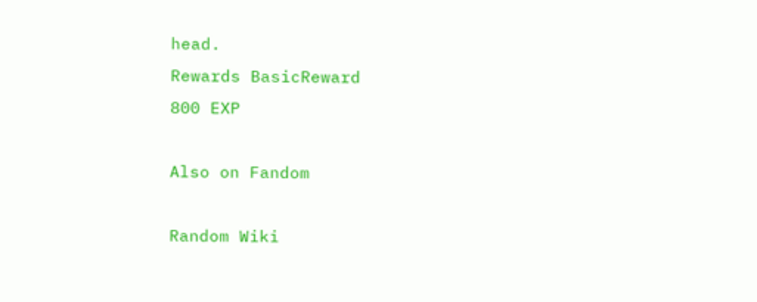head.
Rewards BasicReward
800 EXP

Also on Fandom

Random Wiki